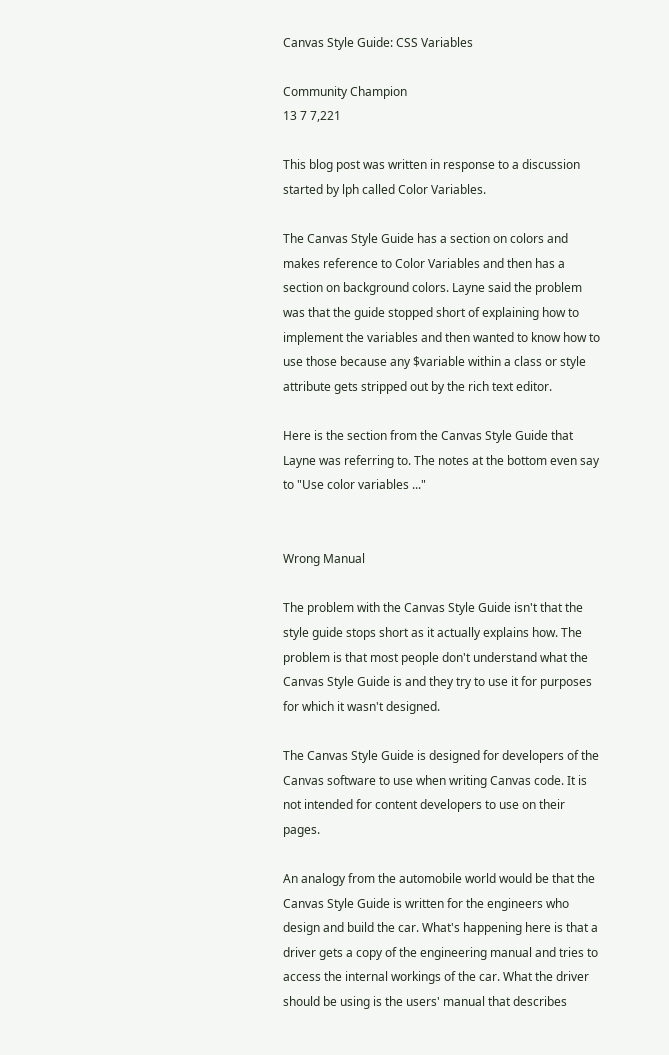Canvas Style Guide: CSS Variables

Community Champion
13 7 7,221

This blog post was written in response to a discussion started by lph called Color Variables.

The Canvas Style Guide has a section on colors and makes reference to Color Variables and then has a section on background colors. Layne said the problem was that the guide stopped short of explaining how to implement the variables and then wanted to know how to use those because any $variable within a class or style attribute gets stripped out by the rich text editor.

Here is the section from the Canvas Style Guide that Layne was referring to. The notes at the bottom even say to "Use color variables ..."


Wrong Manual

The problem with the Canvas Style Guide isn't that the style guide stops short as it actually explains how. The problem is that most people don't understand what the Canvas Style Guide is and they try to use it for purposes for which it wasn't designed.

The Canvas Style Guide is designed for developers of the Canvas software to use when writing Canvas code. It is not intended for content developers to use on their pages.

An analogy from the automobile world would be that the Canvas Style Guide is written for the engineers who design and build the car. What's happening here is that a driver gets a copy of the engineering manual and tries to access the internal workings of the car. What the driver should be using is the users' manual that describes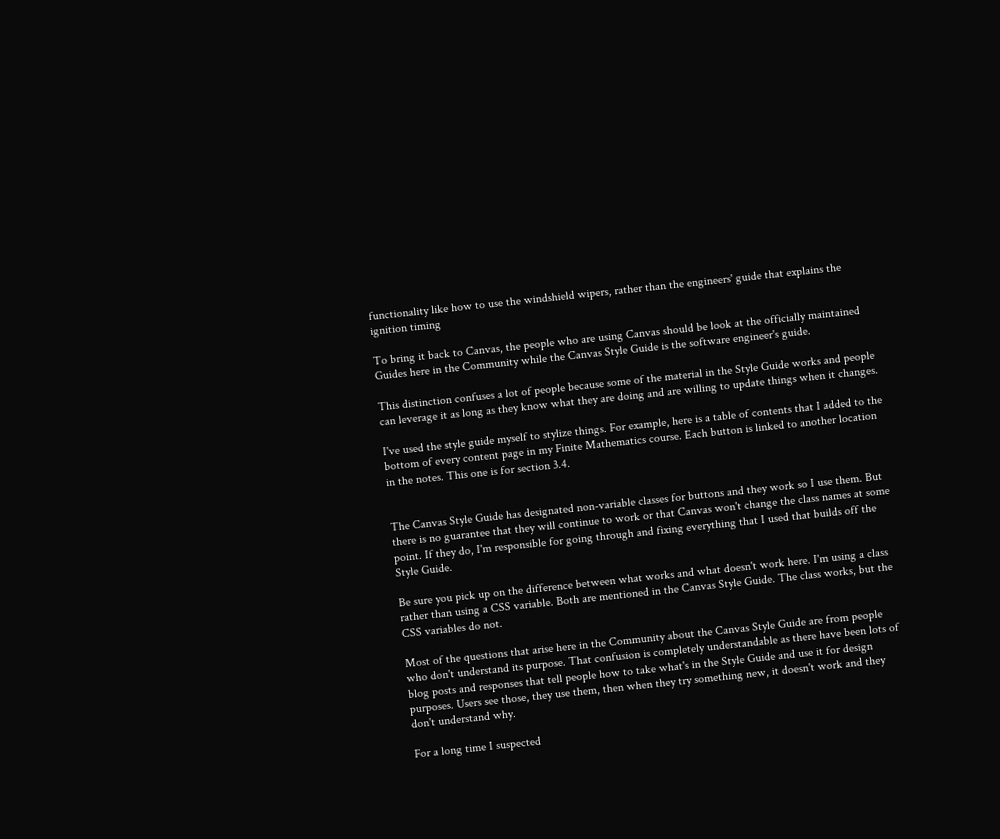functionality like how to use the windshield wipers, rather than the engineers' guide that explains the ignition timing

To bring it back to Canvas, the people who are using Canvas should be look at the officially maintained Guides here in the Community while the Canvas Style Guide is the software engineer's guide.

This distinction confuses a lot of people because some of the material in the Style Guide works and people can leverage it as long as they know what they are doing and are willing to update things when it changes.

I've used the style guide myself to stylize things. For example, here is a table of contents that I added to the bottom of every content page in my Finite Mathematics course. Each button is linked to another location in the notes. This one is for section 3.4.


The Canvas Style Guide has designated non-variable classes for buttons and they work so I use them. But there is no guarantee that they will continue to work or that Canvas won't change the class names at some point. If they do, I'm responsible for going through and fixing everything that I used that builds off the Style Guide.

Be sure you pick up on the difference between what works and what doesn't work here. I'm using a class rather than using a CSS variable. Both are mentioned in the Canvas Style Guide. The class works, but the CSS variables do not.

Most of the questions that arise here in the Community about the Canvas Style Guide are from people who don't understand its purpose. That confusion is completely understandable as there have been lots of blog posts and responses that tell people how to take what's in the Style Guide and use it for design purposes. Users see those, they use them, then when they try something new, it doesn't work and they don't understand why.

For a long time I suspected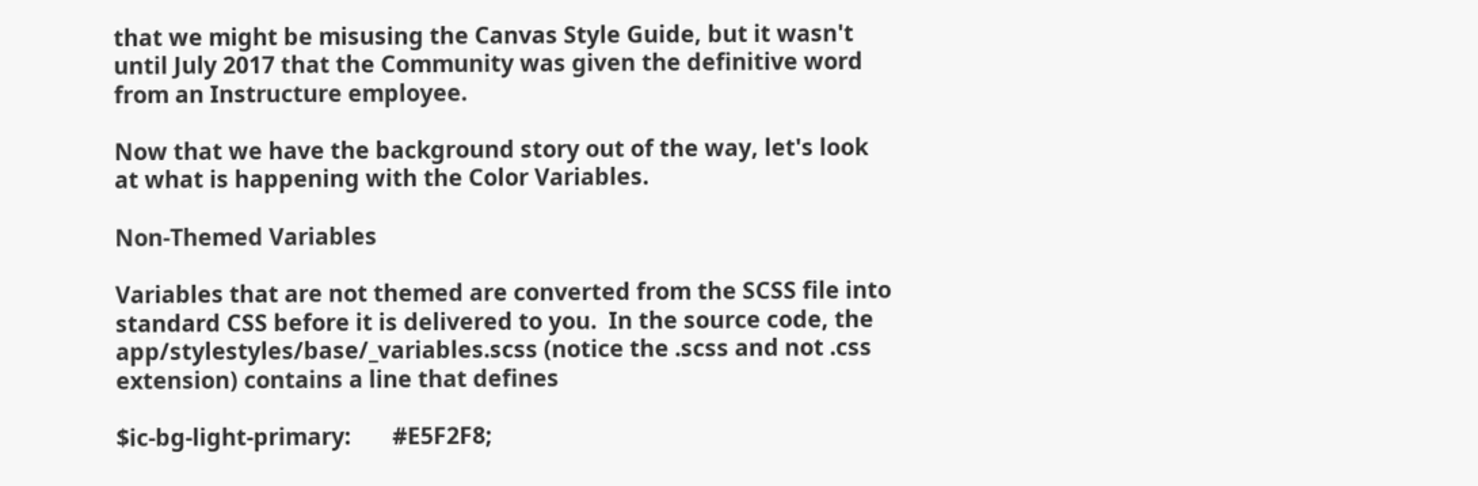that we might be misusing the Canvas Style Guide, but it wasn't until July 2017 that the Community was given the definitive word from an Instructure employee.

Now that we have the background story out of the way, let's look at what is happening with the Color Variables.

Non-Themed Variables

Variables that are not themed are converted from the SCSS file into standard CSS before it is delivered to you.  In the source code, the app/stylestyles/base/_variables.scss (notice the .scss and not .css extension) contains a line that defines

$ic-bg-light-primary:       #E5F2F8;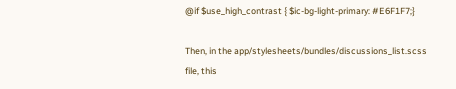@if $use_high_contrast { $ic-bg-light-primary: #E6F1F7;}

Then, in the app/stylesheets/bundles/discussions_list.scss file, this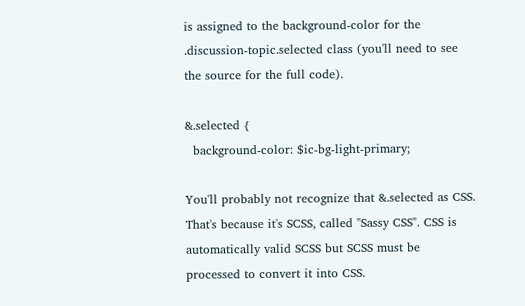is assigned to the background-color for the .discussion-topic.selected class (you'll need to see the source for the full code).

&.selected {
  background-color: $ic-bg-light-primary;

You'll probably not recognize that &.selected as CSS. That's because it's SCSS, called "Sassy CSS". CSS is automatically valid SCSS but SCSS must be processed to convert it into CSS.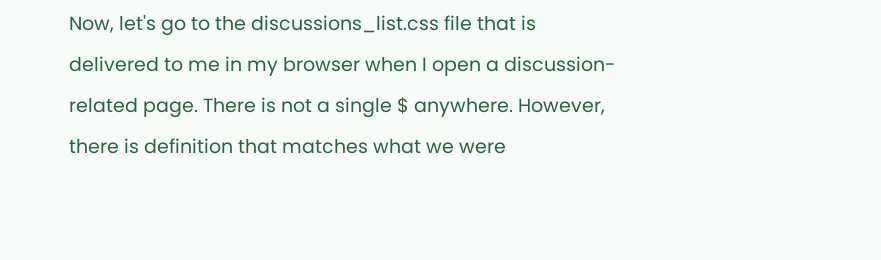Now, let's go to the discussions_list.css file that is delivered to me in my browser when I open a discussion-related page. There is not a single $ anywhere. However, there is definition that matches what we were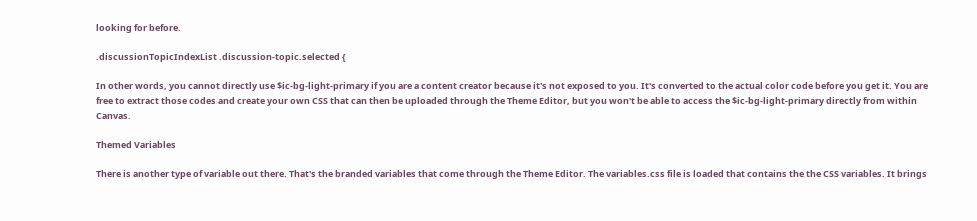looking for before.

.discussionTopicIndexList .discussion-topic.selected {

In other words, you cannot directly use $ic-bg-light-primary if you are a content creator because it's not exposed to you. It's converted to the actual color code before you get it. You are free to extract those codes and create your own CSS that can then be uploaded through the Theme Editor, but you won't be able to access the $ic-bg-light-primary directly from within Canvas.

Themed Variables

There is another type of variable out there. That's the branded variables that come through the Theme Editor. The variables.css file is loaded that contains the the CSS variables. It brings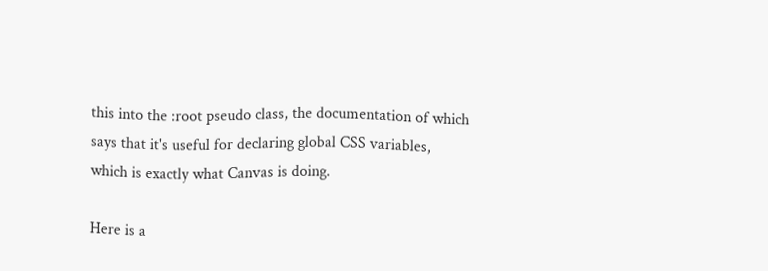this into the :root pseudo class, the documentation of which says that it's useful for declaring global CSS variables, which is exactly what Canvas is doing.

Here is a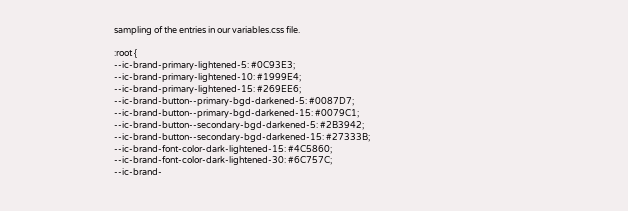sampling of the entries in our variables.css file.

:root {
--ic-brand-primary-lightened-5: #0C93E3;
--ic-brand-primary-lightened-10: #1999E4;
--ic-brand-primary-lightened-15: #269EE6;
--ic-brand-button--primary-bgd-darkened-5: #0087D7;
--ic-brand-button--primary-bgd-darkened-15: #0079C1;
--ic-brand-button--secondary-bgd-darkened-5: #2B3942;
--ic-brand-button--secondary-bgd-darkened-15: #27333B;
--ic-brand-font-color-dark-lightened-15: #4C5860;
--ic-brand-font-color-dark-lightened-30: #6C757C;
--ic-brand-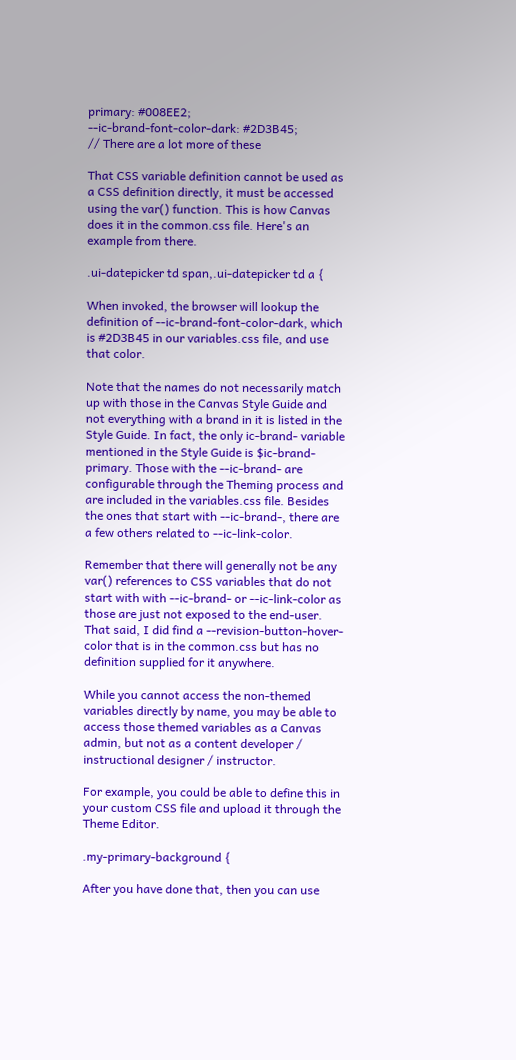primary: #008EE2;
--ic-brand-font-color-dark: #2D3B45;
// There are a lot more of these

That CSS variable definition cannot be used as a CSS definition directly, it must be accessed using the var() function. This is how Canvas does it in the common.css file. Here's an example from there.

.ui-datepicker td span,.ui-datepicker td a {

When invoked, the browser will lookup the definition of --ic-brand-font-color-dark, which is #2D3B45 in our variables.css file, and use that color.

Note that the names do not necessarily match up with those in the Canvas Style Guide and not everything with a brand in it is listed in the Style Guide. In fact, the only ic-brand- variable mentioned in the Style Guide is $ic-brand-primary. Those with the --ic-brand- are configurable through the Theming process and are included in the variables.css file. Besides the ones that start with --ic-brand-, there are a few others related to --ic-link-color.

Remember that there will generally not be any var() references to CSS variables that do not start with with --ic-brand- or --ic-link-color as those are just not exposed to the end-user. That said, I did find a --revision-button-hover-color that is in the common.css but has no definition supplied for it anywhere.

While you cannot access the non-themed variables directly by name, you may be able to access those themed variables as a Canvas admin, but not as a content developer / instructional designer / instructor.

For example, you could be able to define this in your custom CSS file and upload it through the Theme Editor.

.my-primary-background {

After you have done that, then you can use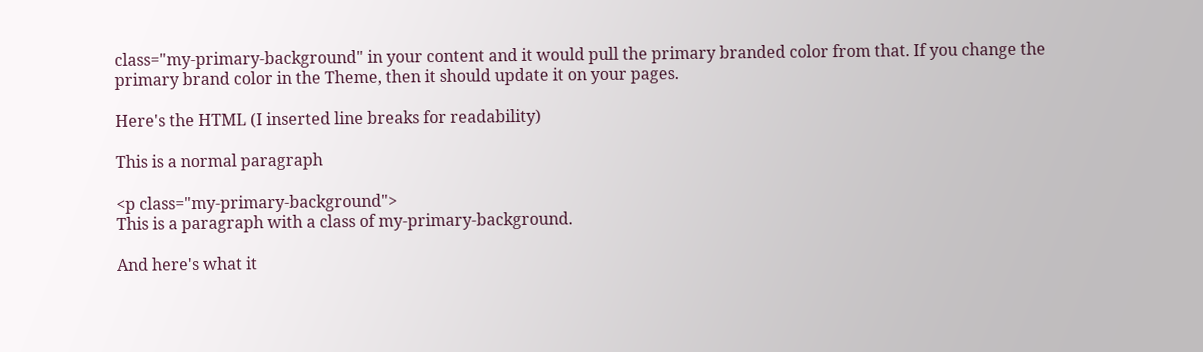class="my-primary-background" in your content and it would pull the primary branded color from that. If you change the primary brand color in the Theme, then it should update it on your pages.

Here's the HTML (I inserted line breaks for readability)

This is a normal paragraph

<p class="my-primary-background">
This is a paragraph with a class of my-primary-background.

And here's what it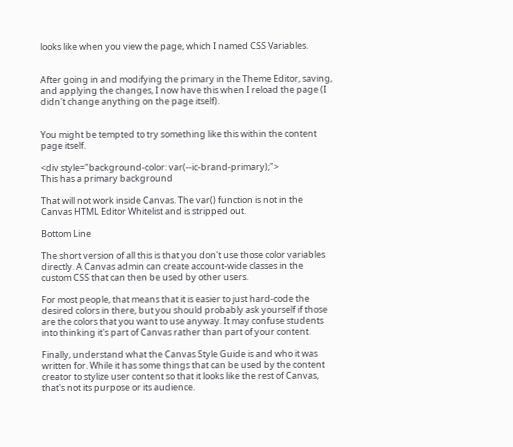looks like when you view the page, which I named CSS Variables.


After going in and modifying the primary in the Theme Editor, saving, and applying the changes, I now have this when I reload the page (I didn't change anything on the page itself).


You might be tempted to try something like this within the content page itself.

<div style="background-color: var(--ic-brand-primary);">
This has a primary background

That will not work inside Canvas. The var() function is not in the Canvas HTML Editor Whitelist and is stripped out.

Bottom Line

The short version of all this is that you don't use those color variables directly. A Canvas admin can create account-wide classes in the custom CSS that can then be used by other users.

For most people, that means that it is easier to just hard-code the desired colors in there, but you should probably ask yourself if those are the colors that you want to use anyway. It may confuse students into thinking it's part of Canvas rather than part of your content.

Finally, understand what the Canvas Style Guide is and who it was written for. While it has some things that can be used by the content creator to stylize user content so that it looks like the rest of Canvas, that's not its purpose or its audience.